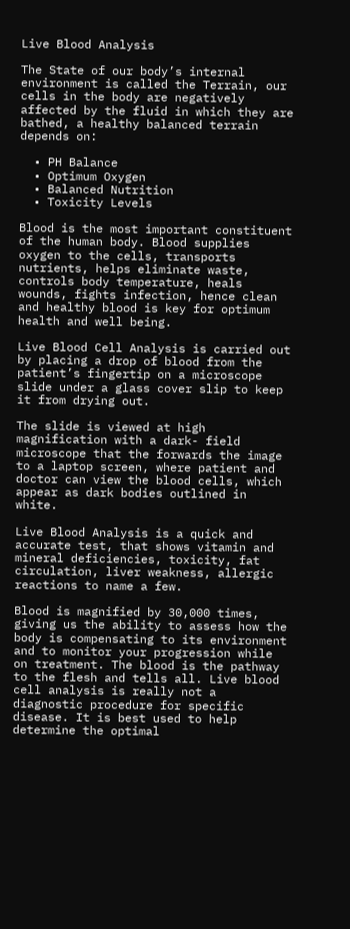Live Blood Analysis

The State of our body’s internal environment is called the Terrain, our cells in the body are negatively affected by the fluid in which they are bathed, a healthy balanced terrain depends on:

  • PH Balance
  • Optimum Oxygen
  • Balanced Nutrition
  • Toxicity Levels

Blood is the most important constituent of the human body. Blood supplies oxygen to the cells, transports nutrients, helps eliminate waste, controls body temperature, heals wounds, fights infection, hence clean and healthy blood is key for optimum health and well being.

Live Blood Cell Analysis is carried out by placing a drop of blood from the patient’s fingertip on a microscope slide under a glass cover slip to keep it from drying out.

The slide is viewed at high magnification with a dark- field microscope that the forwards the image to a laptop screen, where patient and doctor can view the blood cells, which appear as dark bodies outlined in white.

Live Blood Analysis is a quick and accurate test, that shows vitamin and mineral deficiencies, toxicity, fat circulation, liver weakness, allergic reactions to name a few.

Blood is magnified by 30,000 times, giving us the ability to assess how the body is compensating to its environment and to monitor your progression while on treatment. The blood is the pathway to the flesh and tells all. Live blood cell analysis is really not a diagnostic procedure for specific disease. It is best used to help determine the optimal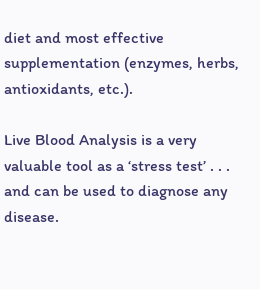diet and most effective supplementation (enzymes, herbs, antioxidants, etc.).

Live Blood Analysis is a very valuable tool as a ‘stress test’ . . . and can be used to diagnose any disease.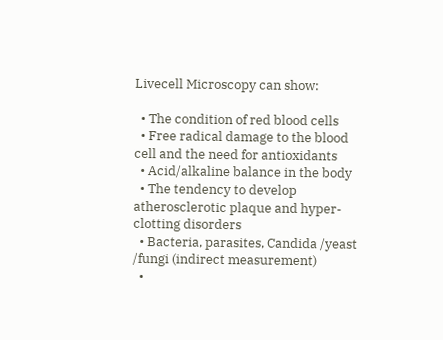Livecell Microscopy can show:

  • The condition of red blood cells
  • Free radical damage to the blood cell and the need for antioxidants
  • Acid/alkaline balance in the body
  • The tendency to develop atherosclerotic plaque and hyper-clotting disorders
  • Bacteria, parasites, Candida /yeast /fungi (indirect measurement)
  •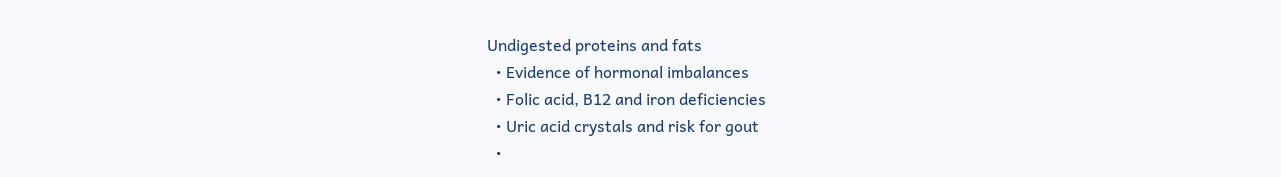Undigested proteins and fats
  • Evidence of hormonal imbalances
  • Folic acid, B12 and iron deficiencies
  • Uric acid crystals and risk for gout
  •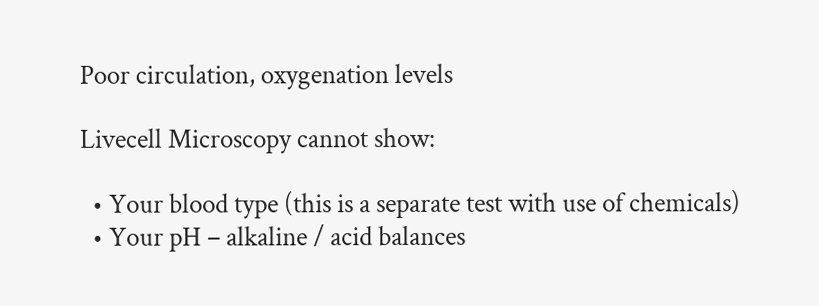Poor circulation, oxygenation levels

Livecell Microscopy cannot show:

  • Your blood type (this is a separate test with use of chemicals)
  • Your pH – alkaline / acid balances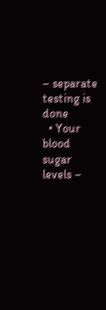– separate testing is done
  • Your blood sugar levels –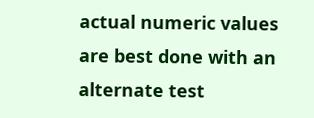actual numeric values are best done with an alternate test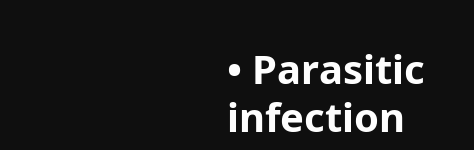• Parasitic infection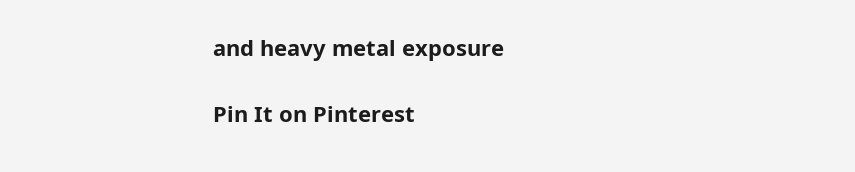and heavy metal exposure

Pin It on Pinterest